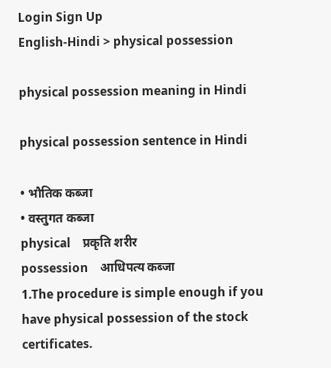Login Sign Up
English-Hindi > physical possession

physical possession meaning in Hindi

physical possession sentence in Hindi

• भौतिक कब्जा
• वस्तुगत कब्जा
physical    प्रकृति शरीर
possession    आधिपत्य कब्जा
1.The procedure is simple enough if you have physical possession of the stock certificates.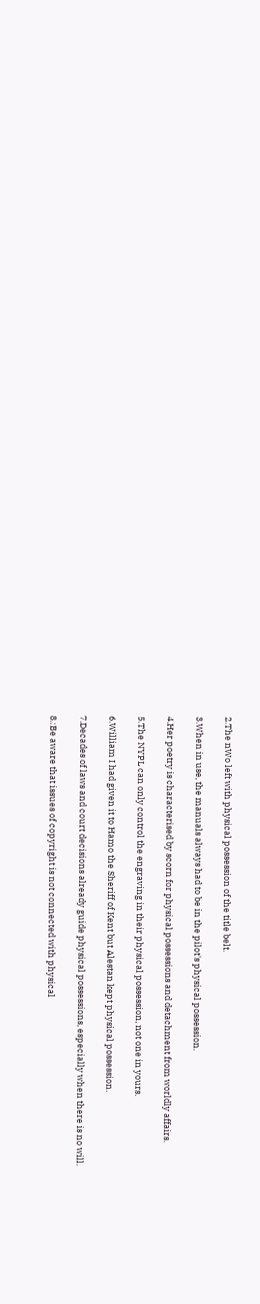2.The nWo left with physical possession of the title belt.

3.When in use, the manuals always had to be in the pilot's physical possession.

4.Her poetry is characterised by scorn for physical possessions and detachment from worldly affairs.

5.The NYPL can only control the engraving in their physical possession, not one in yours.

6.William I had given it to Hamo the Sheriff of Kent but Alestan kept physical possession.

7.Decades of laws and court decisions already guide physical possessions, especially when there is no will.

8.:Be aware that issues of copyright is not connected with physical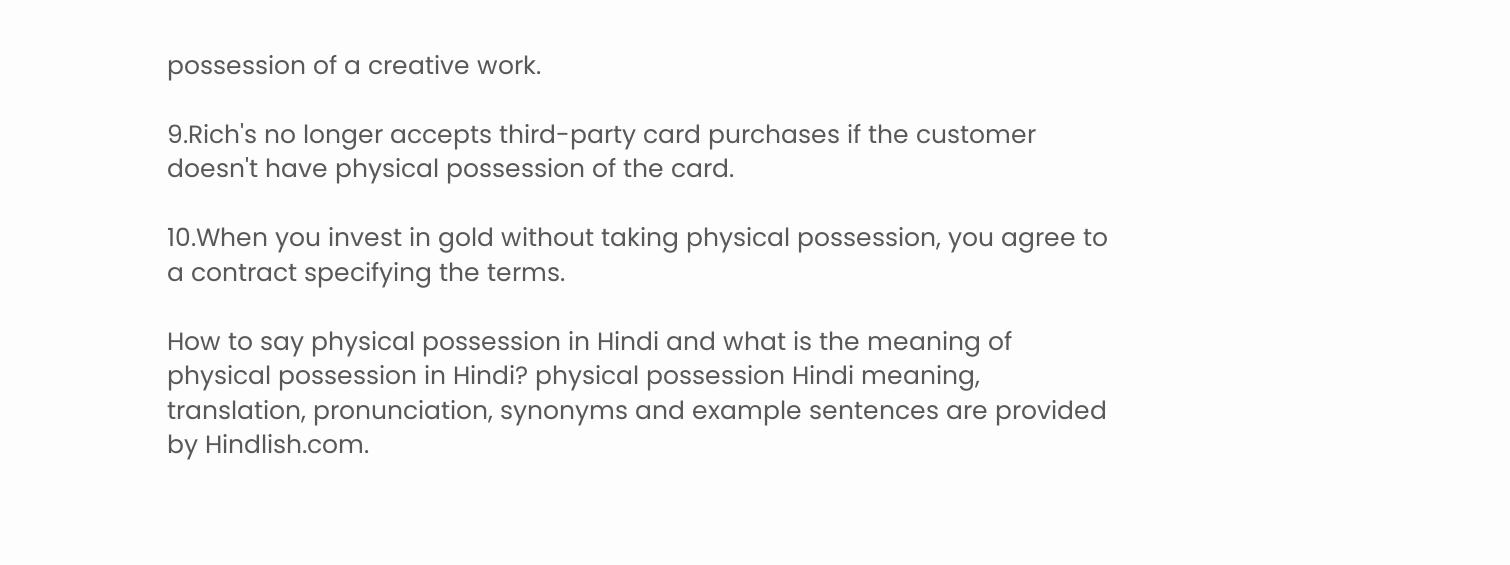possession of a creative work.

9.Rich's no longer accepts third-party card purchases if the customer doesn't have physical possession of the card.

10.When you invest in gold without taking physical possession, you agree to a contract specifying the terms.

How to say physical possession in Hindi and what is the meaning of physical possession in Hindi? physical possession Hindi meaning, translation, pronunciation, synonyms and example sentences are provided by Hindlish.com.